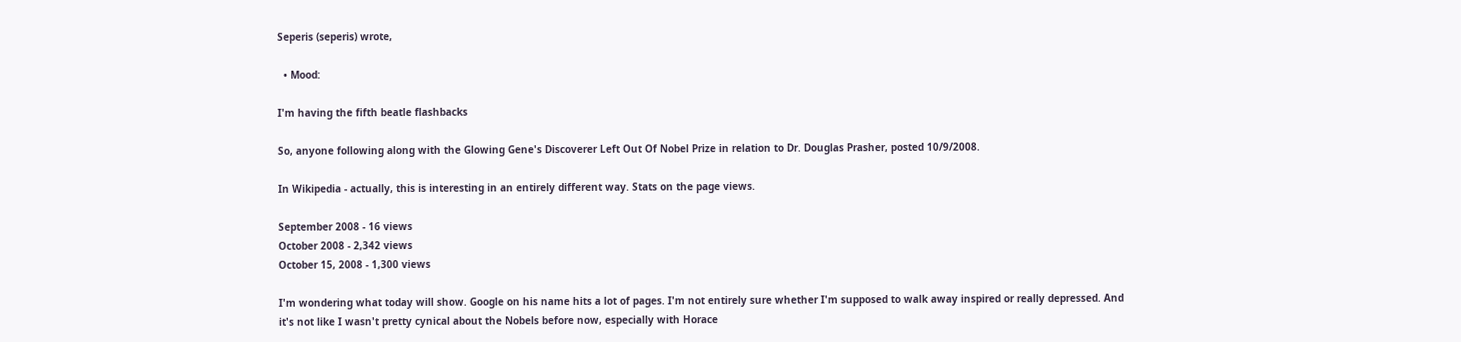Seperis (seperis) wrote,

  • Mood:

I'm having the fifth beatle flashbacks

So, anyone following along with the Glowing Gene's Discoverer Left Out Of Nobel Prize in relation to Dr. Douglas Prasher, posted 10/9/2008.

In Wikipedia - actually, this is interesting in an entirely different way. Stats on the page views.

September 2008 - 16 views
October 2008 - 2,342 views
October 15, 2008 - 1,300 views

I'm wondering what today will show. Google on his name hits a lot of pages. I'm not entirely sure whether I'm supposed to walk away inspired or really depressed. And it's not like I wasn't pretty cynical about the Nobels before now, especially with Horace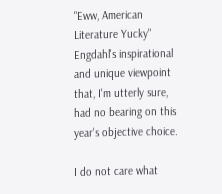"Eww, American Literature Yucky" Engdahl's inspirational and unique viewpoint that, I'm utterly sure, had no bearing on this year's objective choice.

I do not care what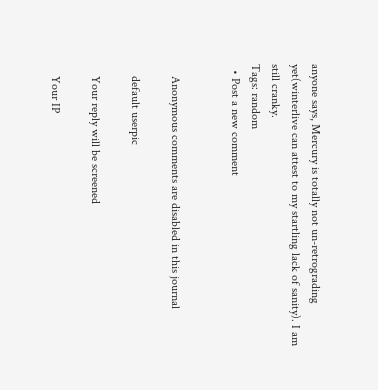anyone says, Mercury is totally not un-retrograding yet(winterlive can attest to my startling lack of sanity). I am still cranky.
Tags: random
  • Post a new comment


    Anonymous comments are disabled in this journal

    default userpic

    Your reply will be screened

    Your IP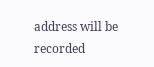address will be recorded